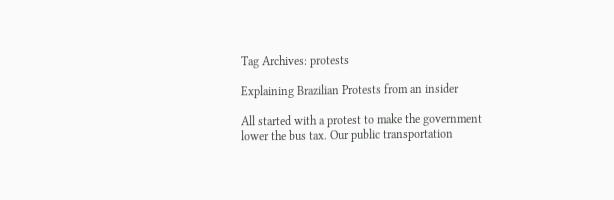Tag Archives: protests

Explaining Brazilian Protests from an insider

All started with a protest to make the government lower the bus tax. Our public transportation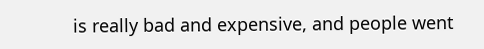is really bad and expensive, and people went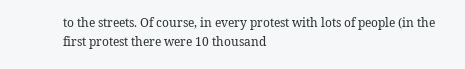to the streets. Of course, in every protest with lots of people (in the first protest there were 10 thousand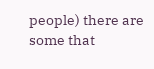people) there are some that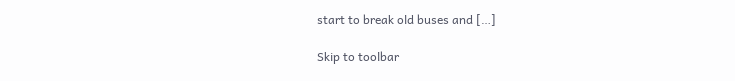start to break old buses and […]

Skip to toolbar